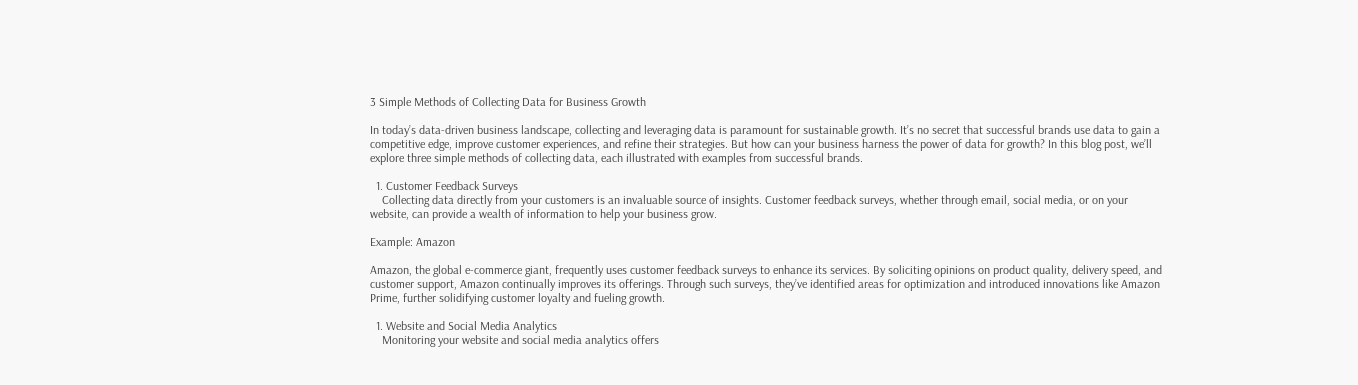3 Simple Methods of Collecting Data for Business Growth

In today’s data-driven business landscape, collecting and leveraging data is paramount for sustainable growth. It’s no secret that successful brands use data to gain a competitive edge, improve customer experiences, and refine their strategies. But how can your business harness the power of data for growth? In this blog post, we’ll explore three simple methods of collecting data, each illustrated with examples from successful brands.

  1. Customer Feedback Surveys
    Collecting data directly from your customers is an invaluable source of insights. Customer feedback surveys, whether through email, social media, or on your website, can provide a wealth of information to help your business grow.

Example: Amazon

Amazon, the global e-commerce giant, frequently uses customer feedback surveys to enhance its services. By soliciting opinions on product quality, delivery speed, and customer support, Amazon continually improves its offerings. Through such surveys, they’ve identified areas for optimization and introduced innovations like Amazon Prime, further solidifying customer loyalty and fueling growth.

  1. Website and Social Media Analytics
    Monitoring your website and social media analytics offers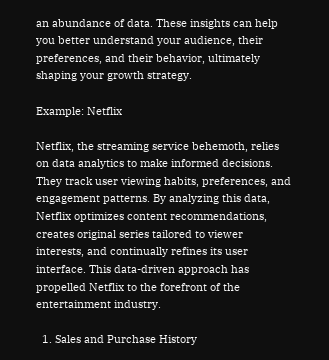an abundance of data. These insights can help you better understand your audience, their preferences, and their behavior, ultimately shaping your growth strategy.

Example: Netflix

Netflix, the streaming service behemoth, relies on data analytics to make informed decisions. They track user viewing habits, preferences, and engagement patterns. By analyzing this data, Netflix optimizes content recommendations, creates original series tailored to viewer interests, and continually refines its user interface. This data-driven approach has propelled Netflix to the forefront of the entertainment industry.

  1. Sales and Purchase History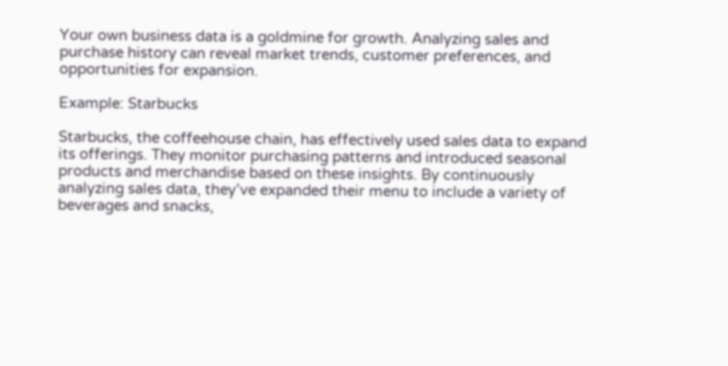Your own business data is a goldmine for growth. Analyzing sales and purchase history can reveal market trends, customer preferences, and opportunities for expansion.

Example: Starbucks

Starbucks, the coffeehouse chain, has effectively used sales data to expand its offerings. They monitor purchasing patterns and introduced seasonal products and merchandise based on these insights. By continuously analyzing sales data, they’ve expanded their menu to include a variety of beverages and snacks,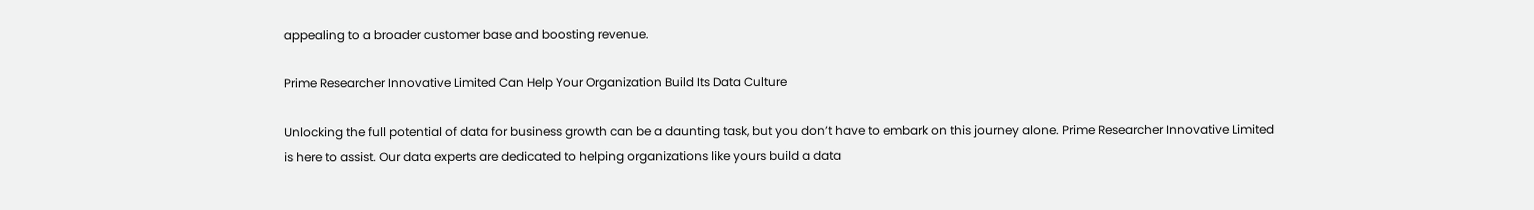appealing to a broader customer base and boosting revenue.

Prime Researcher Innovative Limited Can Help Your Organization Build Its Data Culture

Unlocking the full potential of data for business growth can be a daunting task, but you don’t have to embark on this journey alone. Prime Researcher Innovative Limited is here to assist. Our data experts are dedicated to helping organizations like yours build a data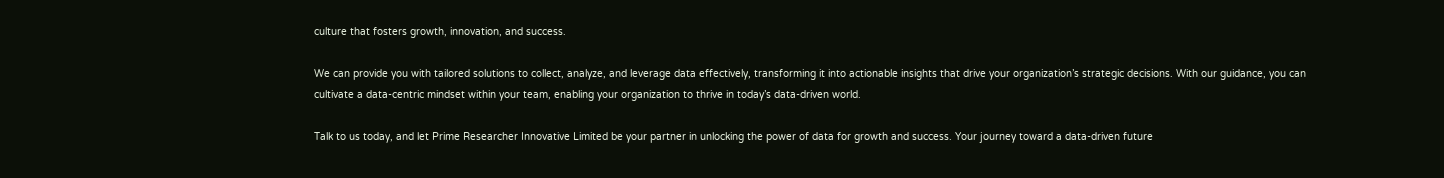culture that fosters growth, innovation, and success.

We can provide you with tailored solutions to collect, analyze, and leverage data effectively, transforming it into actionable insights that drive your organization’s strategic decisions. With our guidance, you can cultivate a data-centric mindset within your team, enabling your organization to thrive in today’s data-driven world.

Talk to us today, and let Prime Researcher Innovative Limited be your partner in unlocking the power of data for growth and success. Your journey toward a data-driven future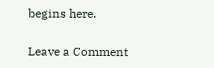begins here.

Leave a Comment